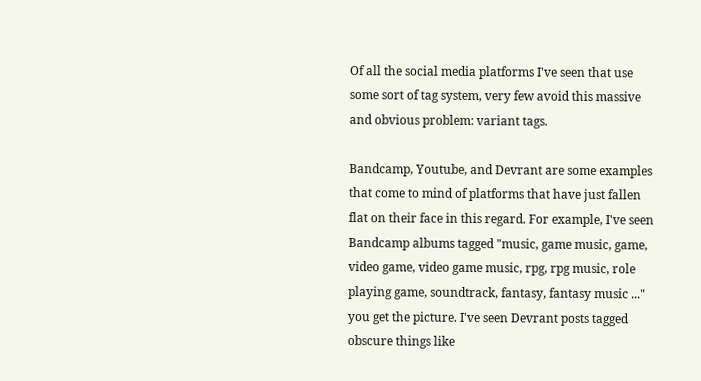Of all the social media platforms I've seen that use some sort of tag system, very few avoid this massive and obvious problem: variant tags.

Bandcamp, Youtube, and Devrant are some examples that come to mind of platforms that have just fallen flat on their face in this regard. For example, I've seen Bandcamp albums tagged "music, game music, game, video game, video game music, rpg, rpg music, role playing game, soundtrack, fantasy, fantasy music ..." you get the picture. I've seen Devrant posts tagged obscure things like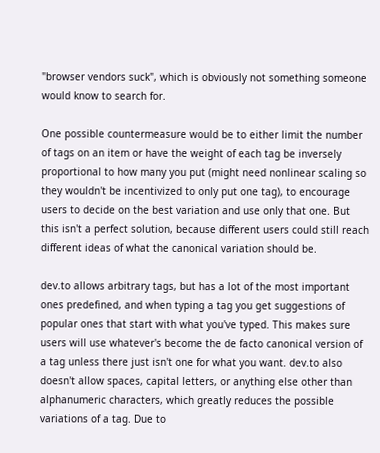"browser vendors suck", which is obviously not something someone would know to search for.

One possible countermeasure would be to either limit the number of tags on an item or have the weight of each tag be inversely proportional to how many you put (might need nonlinear scaling so they wouldn't be incentivized to only put one tag), to encourage users to decide on the best variation and use only that one. But this isn't a perfect solution, because different users could still reach different ideas of what the canonical variation should be.

dev.to allows arbitrary tags, but has a lot of the most important ones predefined, and when typing a tag you get suggestions of popular ones that start with what you've typed. This makes sure users will use whatever's become the de facto canonical version of a tag unless there just isn't one for what you want. dev.to also doesn't allow spaces, capital letters, or anything else other than alphanumeric characters, which greatly reduces the possible variations of a tag. Due to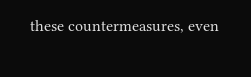these countermeasures, even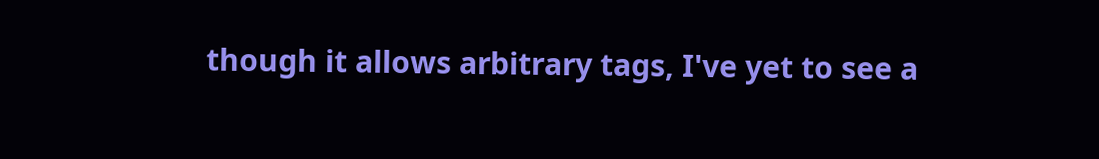though it allows arbitrary tags, I've yet to see a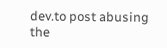dev.to post abusing the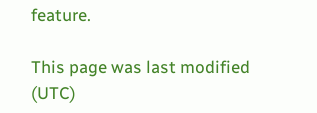feature.

This page was last modified (UTC)